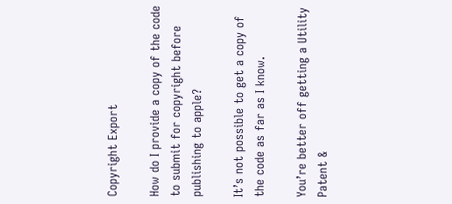Copyright Export

How do I provide a copy of the code to submit for copyright before publishing to apple?

It’s not possible to get a copy of the code as far as I know.

You’re better off getting a Utility Patent &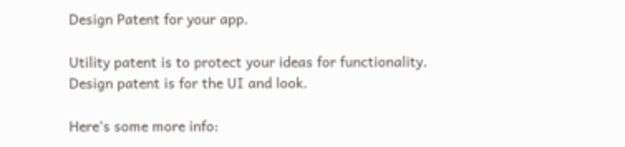Design Patent for your app.

Utility patent is to protect your ideas for functionality.
Design patent is for the UI and look.

Here’s some more info: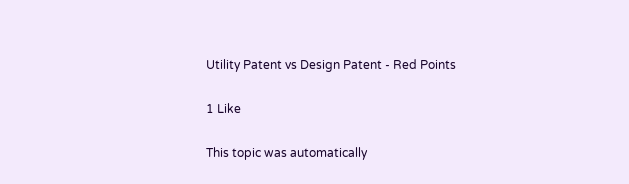Utility Patent vs Design Patent - Red Points

1 Like

This topic was automatically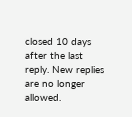closed 10 days after the last reply. New replies are no longer allowed.